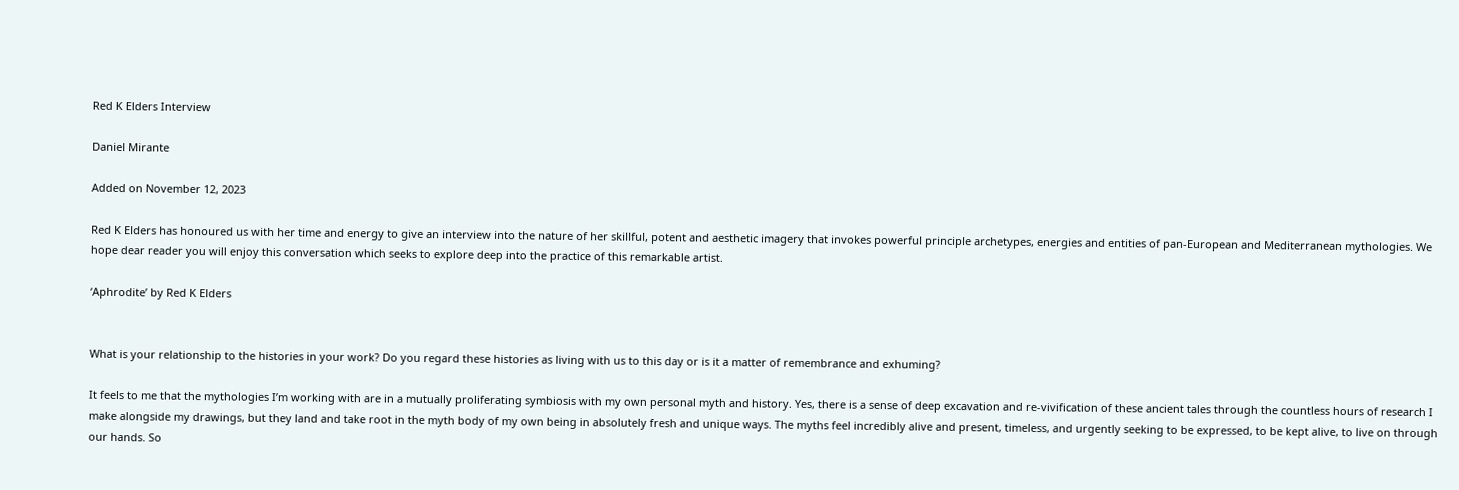Red K Elders Interview

Daniel Mirante

Added on November 12, 2023

Red K Elders has honoured us with her time and energy to give an interview into the nature of her skillful, potent and aesthetic imagery that invokes powerful principle archetypes, energies and entities of pan-European and Mediterranean mythologies. We hope dear reader you will enjoy this conversation which seeks to explore deep into the practice of this remarkable artist.

‘Aphrodite’ by Red K Elders


What is your relationship to the histories in your work? Do you regard these histories as living with us to this day or is it a matter of remembrance and exhuming?

It feels to me that the mythologies I’m working with are in a mutually proliferating symbiosis with my own personal myth and history. Yes, there is a sense of deep excavation and re-vivification of these ancient tales through the countless hours of research I make alongside my drawings, but they land and take root in the myth body of my own being in absolutely fresh and unique ways. The myths feel incredibly alive and present, timeless, and urgently seeking to be expressed, to be kept alive, to live on through our hands. So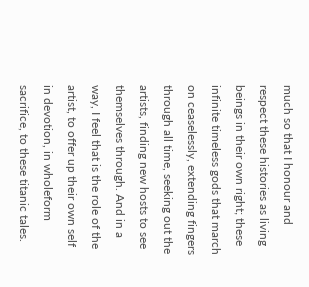much so that I honour and respect these histories as living beings in their own right; these infinite timeless gods that march on ceaselessly, extending fingers through all time, seeking out the artists, finding new hosts to see themselves through. And in a way, I feel that is the role of the artist, to offer up their own self in devotion, in wholeform sacrifice, to these titanic tales.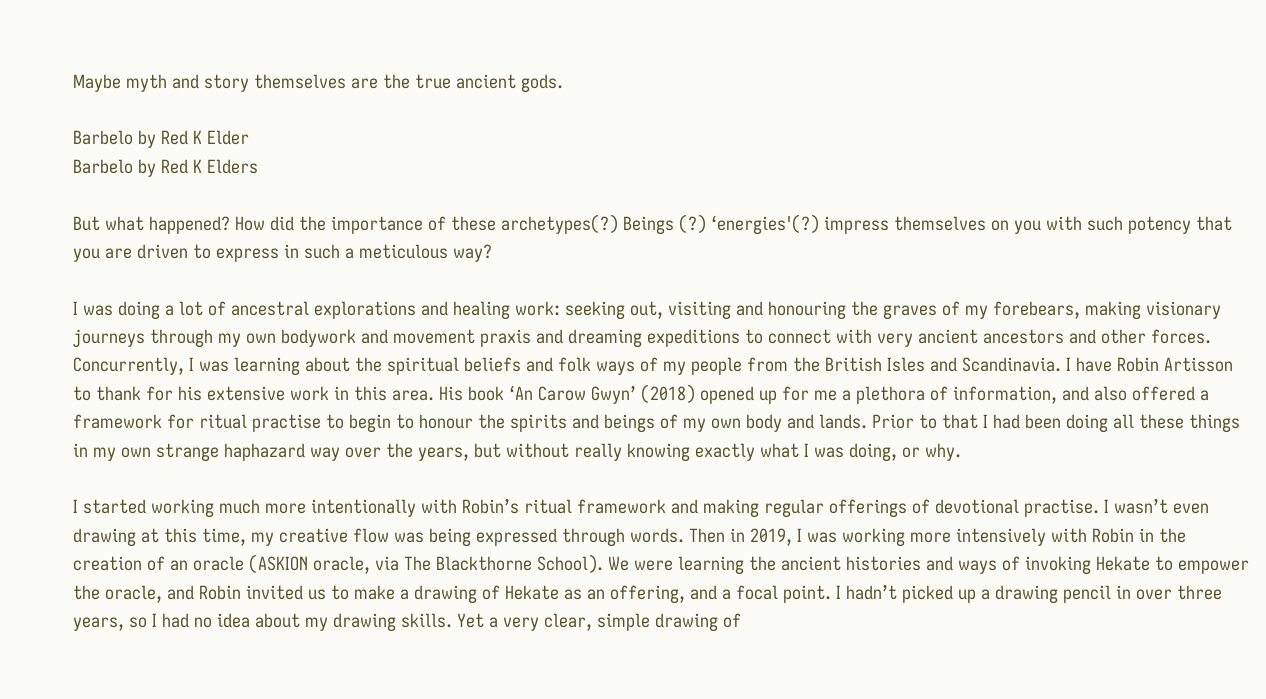Maybe myth and story themselves are the true ancient gods.

Barbelo by Red K Elder
Barbelo by Red K Elders

But what happened? How did the importance of these archetypes(?) Beings (?) ‘energies'(?) impress themselves on you with such potency that you are driven to express in such a meticulous way?

I was doing a lot of ancestral explorations and healing work: seeking out, visiting and honouring the graves of my forebears, making visionary journeys through my own bodywork and movement praxis and dreaming expeditions to connect with very ancient ancestors and other forces. Concurrently, I was learning about the spiritual beliefs and folk ways of my people from the British Isles and Scandinavia. I have Robin Artisson to thank for his extensive work in this area. His book ‘An Carow Gwyn’ (2018) opened up for me a plethora of information, and also offered a framework for ritual practise to begin to honour the spirits and beings of my own body and lands. Prior to that I had been doing all these things in my own strange haphazard way over the years, but without really knowing exactly what I was doing, or why.

I started working much more intentionally with Robin’s ritual framework and making regular offerings of devotional practise. I wasn’t even drawing at this time, my creative flow was being expressed through words. Then in 2019, I was working more intensively with Robin in the creation of an oracle (ASKION oracle, via The Blackthorne School). We were learning the ancient histories and ways of invoking Hekate to empower the oracle, and Robin invited us to make a drawing of Hekate as an offering, and a focal point. I hadn’t picked up a drawing pencil in over three years, so I had no idea about my drawing skills. Yet a very clear, simple drawing of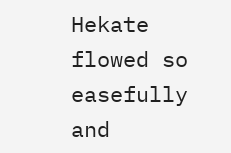Hekate flowed so easefully and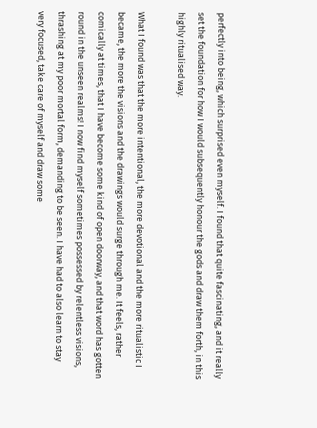perfectly into being, which surprised even myself. I found that quite fascinating, and it really set the foundation for how I would subsequently honour the gods and draw them forth, in this highly ritualised way.

What I found was that the more intentional, the more devotional and the more ritualistic I became, the more the visions and the drawings would surge through me. It feels, rather comically at times, that I have become some kind of open doorway, and that word has gotten round in the unseen realms! I now find myself sometimes possessed by relentless visions, thrashing at my poor mortal form, demanding to be seen. I have had to also learn to stay very focused, take care of myself and draw some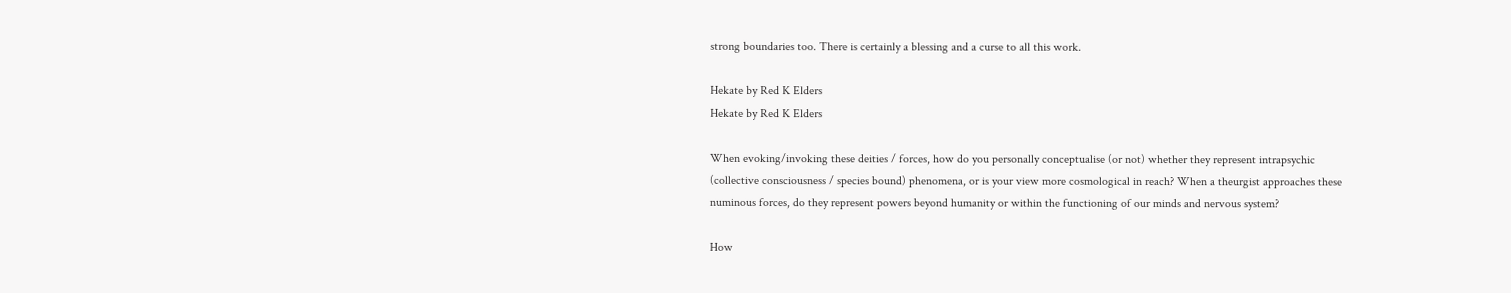strong boundaries too. There is certainly a blessing and a curse to all this work.

Hekate by Red K Elders
Hekate by Red K Elders

When evoking/invoking these deities / forces, how do you personally conceptualise (or not) whether they represent intrapsychic (collective consciousness / species bound) phenomena, or is your view more cosmological in reach? When a theurgist approaches these numinous forces, do they represent powers beyond humanity or within the functioning of our minds and nervous system?

How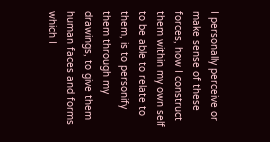I personally perceive or make sense of these forces, how I construct them within my own self to be able to relate to them, is to personify them through my drawings, to give them human faces and forms which I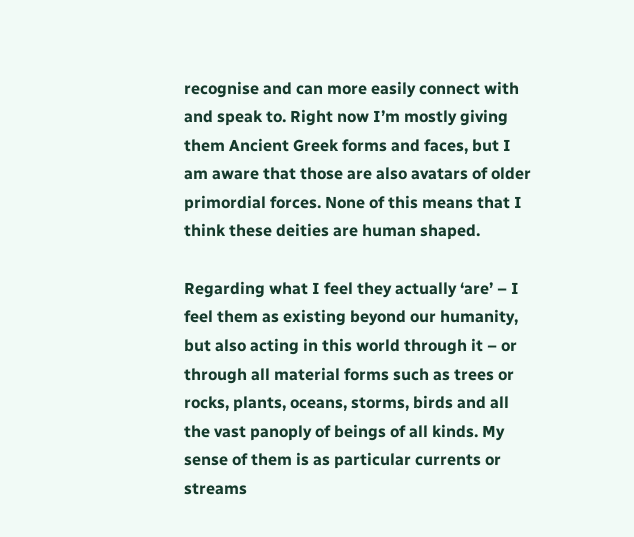recognise and can more easily connect with and speak to. Right now I’m mostly giving them Ancient Greek forms and faces, but I am aware that those are also avatars of older primordial forces. None of this means that I think these deities are human shaped.

Regarding what I feel they actually ‘are’ – I feel them as existing beyond our humanity, but also acting in this world through it – or through all material forms such as trees or rocks, plants, oceans, storms, birds and all the vast panoply of beings of all kinds. My sense of them is as particular currents or streams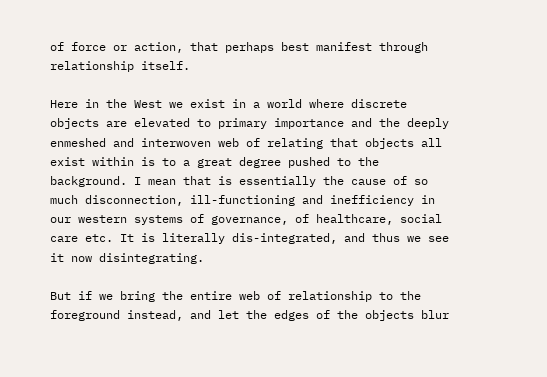of force or action, that perhaps best manifest through relationship itself.

Here in the West we exist in a world where discrete objects are elevated to primary importance and the deeply enmeshed and interwoven web of relating that objects all exist within is to a great degree pushed to the background. I mean that is essentially the cause of so much disconnection, ill-functioning and inefficiency in our western systems of governance, of healthcare, social care etc. It is literally dis-integrated, and thus we see it now disintegrating.

But if we bring the entire web of relationship to the foreground instead, and let the edges of the objects blur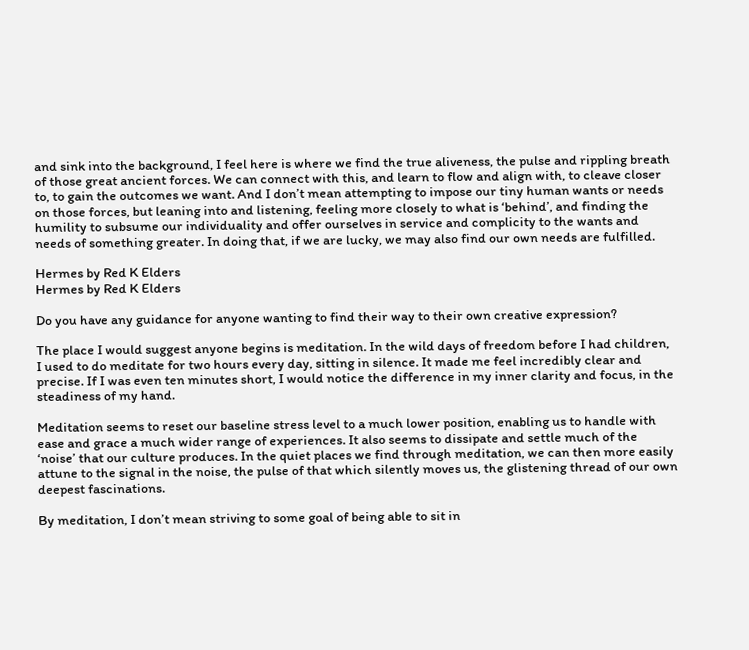and sink into the background, I feel here is where we find the true aliveness, the pulse and rippling breath of those great ancient forces. We can connect with this, and learn to flow and align with, to cleave closer to, to gain the outcomes we want. And I don’t mean attempting to impose our tiny human wants or needs on those forces, but leaning into and listening, feeling more closely to what is ‘behind’, and finding the humility to subsume our individuality and offer ourselves in service and complicity to the wants and needs of something greater. In doing that, if we are lucky, we may also find our own needs are fulfilled.

Hermes by Red K Elders
Hermes by Red K Elders

Do you have any guidance for anyone wanting to find their way to their own creative expression?

The place I would suggest anyone begins is meditation. In the wild days of freedom before I had children, I used to do meditate for two hours every day, sitting in silence. It made me feel incredibly clear and precise. If I was even ten minutes short, I would notice the difference in my inner clarity and focus, in the steadiness of my hand.

Meditation seems to reset our baseline stress level to a much lower position, enabling us to handle with ease and grace a much wider range of experiences. It also seems to dissipate and settle much of the ‘noise’ that our culture produces. In the quiet places we find through meditation, we can then more easily attune to the signal in the noise, the pulse of that which silently moves us, the glistening thread of our own deepest fascinations.

By meditation, I don’t mean striving to some goal of being able to sit in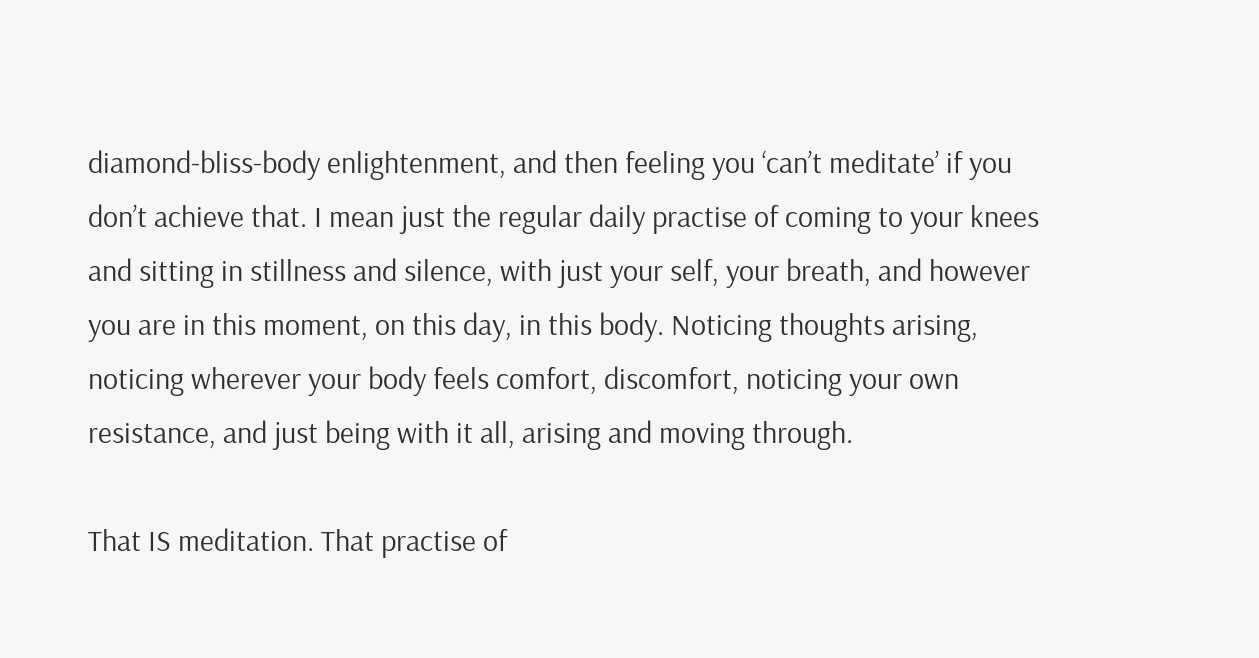diamond-bliss-body enlightenment, and then feeling you ‘can’t meditate’ if you don’t achieve that. I mean just the regular daily practise of coming to your knees and sitting in stillness and silence, with just your self, your breath, and however you are in this moment, on this day, in this body. Noticing thoughts arising, noticing wherever your body feels comfort, discomfort, noticing your own resistance, and just being with it all, arising and moving through.

That IS meditation. That practise of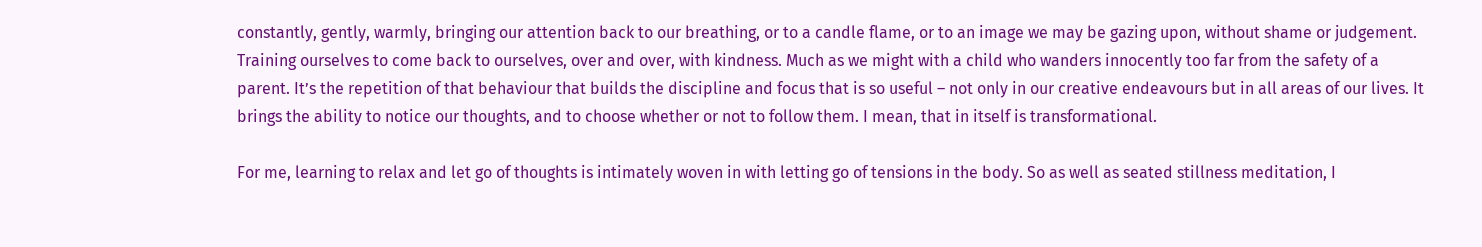constantly, gently, warmly, bringing our attention back to our breathing, or to a candle flame, or to an image we may be gazing upon, without shame or judgement. Training ourselves to come back to ourselves, over and over, with kindness. Much as we might with a child who wanders innocently too far from the safety of a parent. It’s the repetition of that behaviour that builds the discipline and focus that is so useful – not only in our creative endeavours but in all areas of our lives. It brings the ability to notice our thoughts, and to choose whether or not to follow them. I mean, that in itself is transformational.

For me, learning to relax and let go of thoughts is intimately woven in with letting go of tensions in the body. So as well as seated stillness meditation, I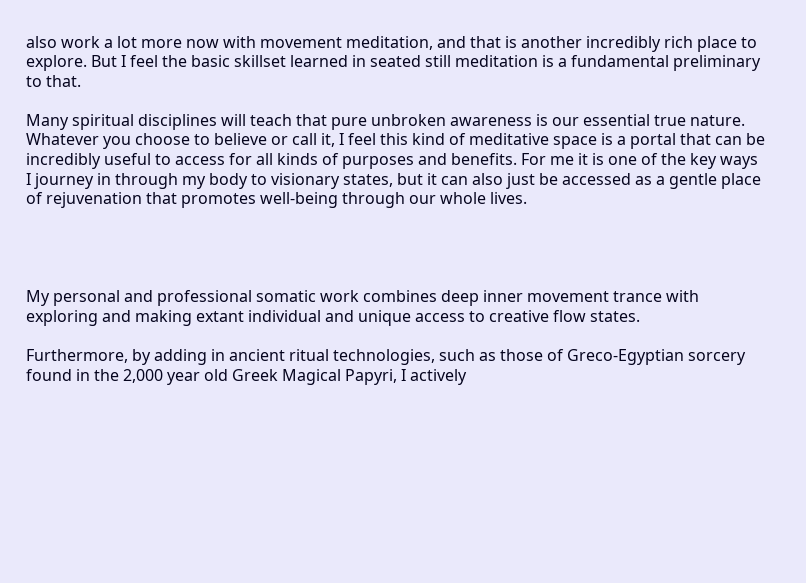also work a lot more now with movement meditation, and that is another incredibly rich place to explore. But I feel the basic skillset learned in seated still meditation is a fundamental preliminary to that.

Many spiritual disciplines will teach that pure unbroken awareness is our essential true nature. Whatever you choose to believe or call it, I feel this kind of meditative space is a portal that can be incredibly useful to access for all kinds of purposes and benefits. For me it is one of the key ways I journey in through my body to visionary states, but it can also just be accessed as a gentle place of rejuvenation that promotes well-being through our whole lives.




My personal and professional somatic work combines deep inner movement trance with exploring and making extant individual and unique access to creative flow states.

Furthermore, by adding in ancient ritual technologies, such as those of Greco-Egyptian sorcery found in the 2,000 year old Greek Magical Papyri, I actively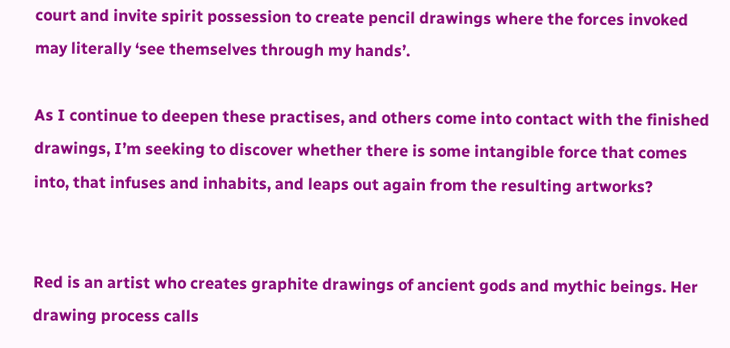court and invite spirit possession to create pencil drawings where the forces invoked may literally ‘see themselves through my hands’.

As I continue to deepen these practises, and others come into contact with the finished drawings, I’m seeking to discover whether there is some intangible force that comes into, that infuses and inhabits, and leaps out again from the resulting artworks?


Red is an artist who creates graphite drawings of ancient gods and mythic beings. Her drawing process calls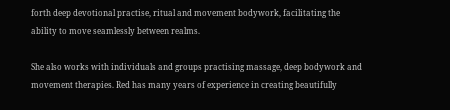forth deep devotional practise, ritual and movement bodywork, facilitating the ability to move seamlessly between realms.

She also works with individuals and groups practising massage, deep bodywork and movement therapies. Red has many years of experience in creating beautifully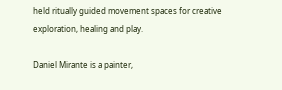held ritually guided movement spaces for creative exploration, healing and play.

Daniel Mirante is a painter,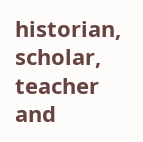historian, scholar, teacher and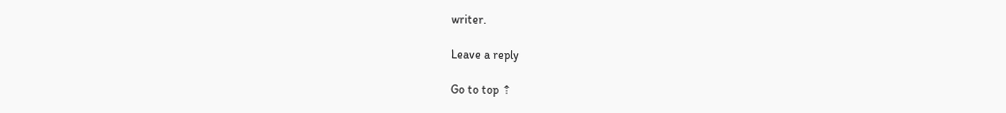writer.

Leave a reply

Go to top ⇡